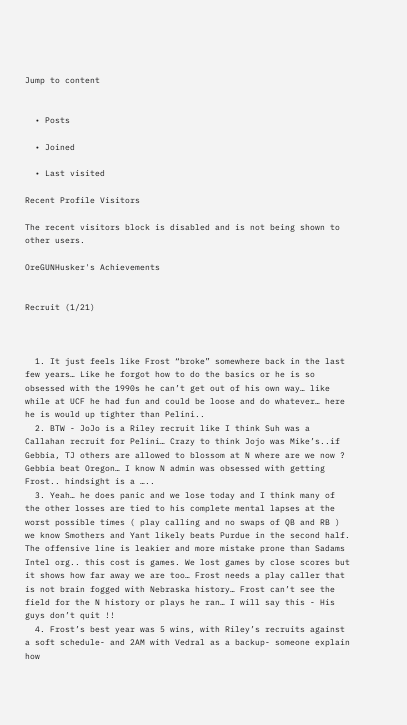Jump to content


  • Posts

  • Joined

  • Last visited

Recent Profile Visitors

The recent visitors block is disabled and is not being shown to other users.

OreGUNHusker's Achievements


Recruit (1/21)



  1. It just feels like Frost “broke” somewhere back in the last few years… Like he forgot how to do the basics or he is so obsessed with the 1990s he can’t get out of his own way… like while at UCF he had fun and could be loose and do whatever… here he is would up tighter than Pelini..
  2. BTW - JoJo is a Riley recruit like I think Suh was a Callahan recruit for Pelini… Crazy to think Jojo was Mike’s..if Gebbia, TJ others are allowed to blossom at N where are we now ? Gebbia beat Oregon… I know N admin was obsessed with getting Frost.. hindsight is a …..
  3. Yeah… he does panic and we lose today and I think many of the other losses are tied to his complete mental lapses at the worst possible times ( play calling and no swaps of QB and RB ) we know Smothers and Yant likely beats Purdue in the second half. The offensive line is leakier and more mistake prone than Sadams Intel org.. this cost is games. We lost games by close scores but it shows how far away we are too… Frost needs a play caller that is not brain fogged with Nebraska history… Frost can’t see the field for the N history or plays he ran… I will say this - His guys don’t quit !!
  4. Frost’s best year was 5 wins, with Riley’s recruits against a soft schedule- and 2AM with Vedral as a backup- someone explain how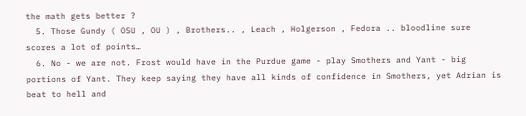the math gets better ?
  5. Those Gundy ( OSU , OU ) , Brothers.. , Leach , Holgerson , Fedora .. bloodline sure scores a lot of points…
  6. No - we are not. Frost would have in the Purdue game - play Smothers and Yant - big portions of Yant. They keep saying they have all kinds of confidence in Smothers, yet Adrian is beat to hell and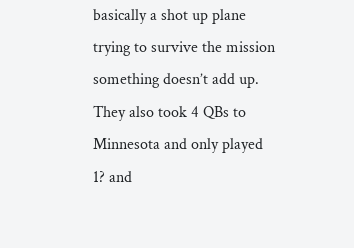basically a shot up plane trying to survive the mission something doesn’t add up. They also took 4 QBs to Minnesota and only played 1? and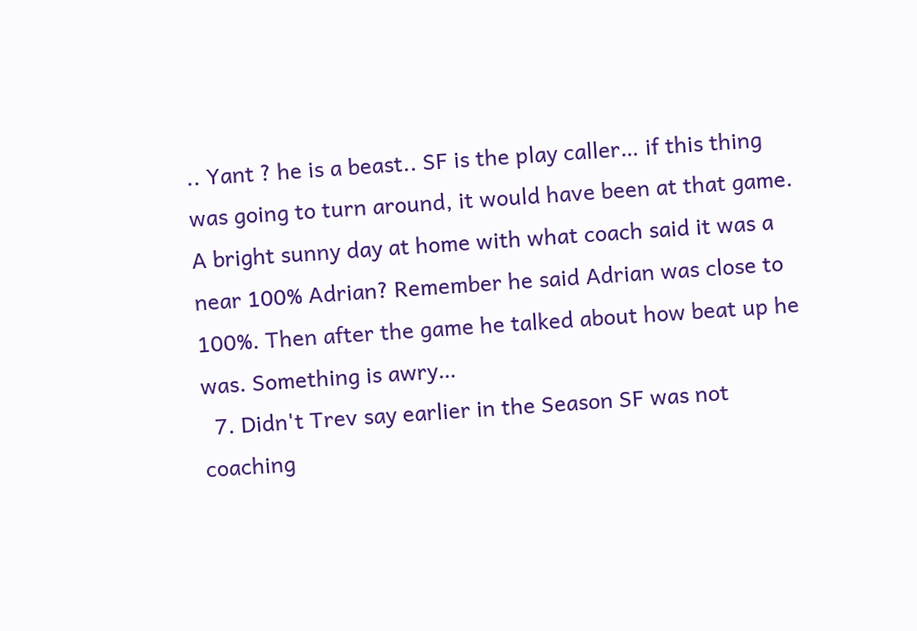.. Yant ? he is a beast.. SF is the play caller… if this thing was going to turn around, it would have been at that game. A bright sunny day at home with what coach said it was a near 100% Adrian? Remember he said Adrian was close to 100%. Then after the game he talked about how beat up he was. Something is awry…
  7. Didn't Trev say earlier in the Season SF was not coaching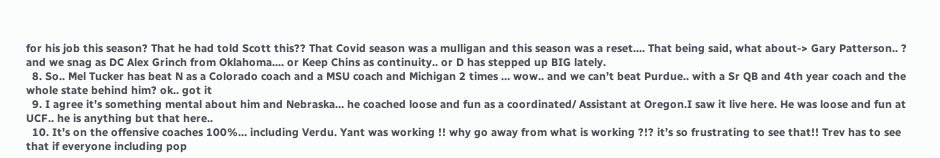for his job this season? That he had told Scott this?? That Covid season was a mulligan and this season was a reset.... That being said, what about-> Gary Patterson.. ? and we snag as DC Alex Grinch from Oklahoma.... or Keep Chins as continuity.. or D has stepped up BIG lately.
  8. So.. Mel Tucker has beat N as a Colorado coach and a MSU coach and Michigan 2 times … wow.. and we can’t beat Purdue.. with a Sr QB and 4th year coach and the whole state behind him? ok.. got it
  9. I agree it’s something mental about him and Nebraska… he coached loose and fun as a coordinated/ Assistant at Oregon.I saw it live here. He was loose and fun at UCF.. he is anything but that here..
  10. It’s on the offensive coaches 100%… including Verdu. Yant was working !! why go away from what is working ?!? it’s so frustrating to see that!! Trev has to see that if everyone including pop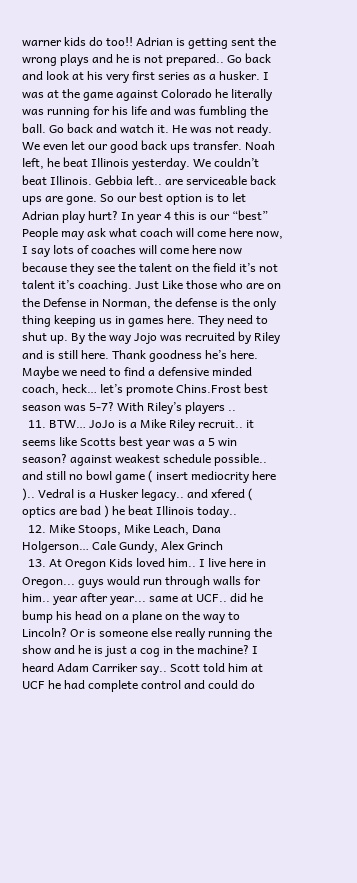warner kids do too!! Adrian is getting sent the wrong plays and he is not prepared.. Go back and look at his very first series as a husker. I was at the game against Colorado he literally was running for his life and was fumbling the ball. Go back and watch it. He was not ready. We even let our good back ups transfer. Noah left, he beat Illinois yesterday. We couldn’t beat Illinois. Gebbia left.. are serviceable back ups are gone. So our best option is to let Adrian play hurt? In year 4 this is our “best” People may ask what coach will come here now, I say lots of coaches will come here now because they see the talent on the field it’s not talent it’s coaching. Just Like those who are on the Defense in Norman, the defense is the only thing keeping us in games here. They need to shut up. By the way Jojo was recruited by Riley and is still here. Thank goodness he’s here. Maybe we need to find a defensive minded coach, heck… let’s promote Chins.Frost best season was 5-7? With Riley’s players ..
  11. BTW… JoJo is a Mike Riley recruit.. it seems like Scotts best year was a 5 win season? against weakest schedule possible.. and still no bowl game ( insert mediocrity here ).. Vedral is a Husker legacy.. and xfered ( optics are bad ) he beat Illinois today..
  12. Mike Stoops, Mike Leach, Dana Holgerson… Cale Gundy, Alex Grinch
  13. At Oregon Kids loved him.. I live here in Oregon... guys would run through walls for him.. year after year... same at UCF.. did he bump his head on a plane on the way to Lincoln? Or is someone else really running the show and he is just a cog in the machine? I heard Adam Carriker say.. Scott told him at UCF he had complete control and could do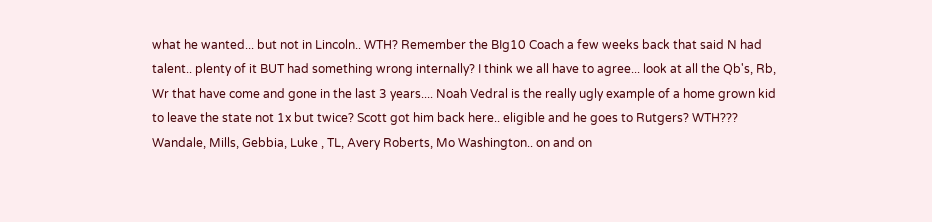what he wanted... but not in Lincoln.. WTH? Remember the BIg10 Coach a few weeks back that said N had talent.. plenty of it BUT had something wrong internally? I think we all have to agree... look at all the Qb's, Rb, Wr that have come and gone in the last 3 years.... Noah Vedral is the really ugly example of a home grown kid to leave the state not 1x but twice? Scott got him back here.. eligible and he goes to Rutgers? WTH??? Wandale, Mills, Gebbia, Luke , TL, Avery Roberts, Mo Washington.. on and on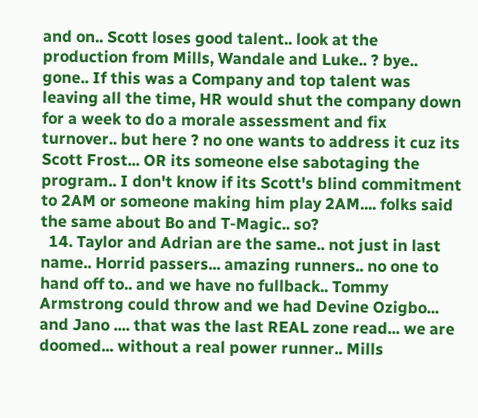and on.. Scott loses good talent.. look at the production from Mills, Wandale and Luke.. ? bye.. gone.. If this was a Company and top talent was leaving all the time, HR would shut the company down for a week to do a morale assessment and fix turnover.. but here ? no one wants to address it cuz its Scott Frost... OR its someone else sabotaging the program.. I don't know if its Scott's blind commitment to 2AM or someone making him play 2AM.... folks said the same about Bo and T-Magic.. so?
  14. Taylor and Adrian are the same.. not just in last name.. Horrid passers... amazing runners.. no one to hand off to.. and we have no fullback.. Tommy Armstrong could throw and we had Devine Ozigbo... and Jano .... that was the last REAL zone read... we are doomed... without a real power runner.. Mills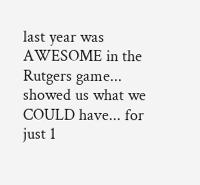last year was AWESOME in the Rutgers game... showed us what we COULD have... for just 1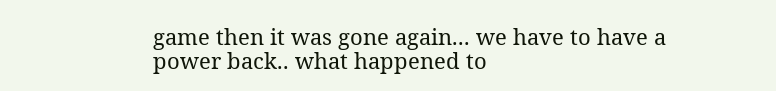game then it was gone again... we have to have a power back.. what happened to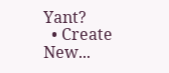Yant?
  • Create New...